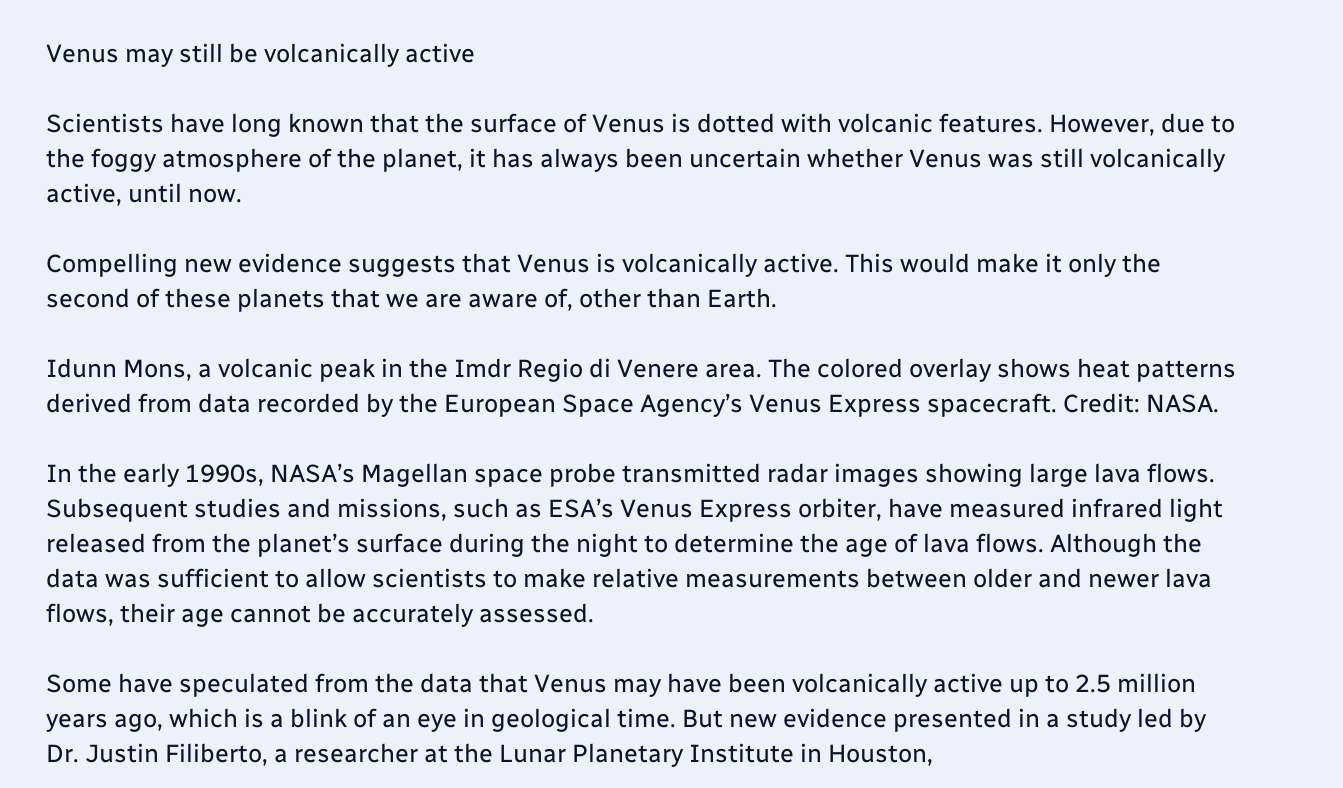Venus may still be volcanically active

Scientists have long known that the surface of Venus is dotted with volcanic features. However, due to the foggy atmosphere of the planet, it has always been uncertain whether Venus was still volcanically active, until now.

Compelling new evidence suggests that Venus is volcanically active. This would make it only the second of these planets that we are aware of, other than Earth.

Idunn Mons, a volcanic peak in the Imdr Regio di Venere area. The colored overlay shows heat patterns derived from data recorded by the European Space Agency’s Venus Express spacecraft. Credit: NASA.

In the early 1990s, NASA’s Magellan space probe transmitted radar images showing large lava flows. Subsequent studies and missions, such as ESA’s Venus Express orbiter, have measured infrared light released from the planet’s surface during the night to determine the age of lava flows. Although the data was sufficient to allow scientists to make relative measurements between older and newer lava flows, their age cannot be accurately assessed.

Some have speculated from the data that Venus may have been volcanically active up to 2.5 million years ago, which is a blink of an eye in geological time. But new evidence presented in a study led by Dr. Justin Filiberto, a researcher at the Lunar Planetary Institute in Houston,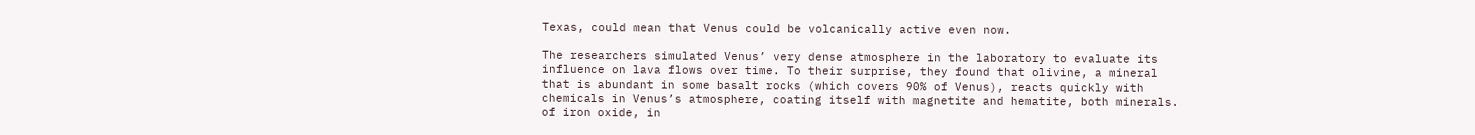Texas, could mean that Venus could be volcanically active even now.

The researchers simulated Venus’ very dense atmosphere in the laboratory to evaluate its influence on lava flows over time. To their surprise, they found that olivine, a mineral that is abundant in some basalt rocks (which covers 90% of Venus), reacts quickly with chemicals in Venus’s atmosphere, coating itself with magnetite and hematite, both minerals. of iron oxide, in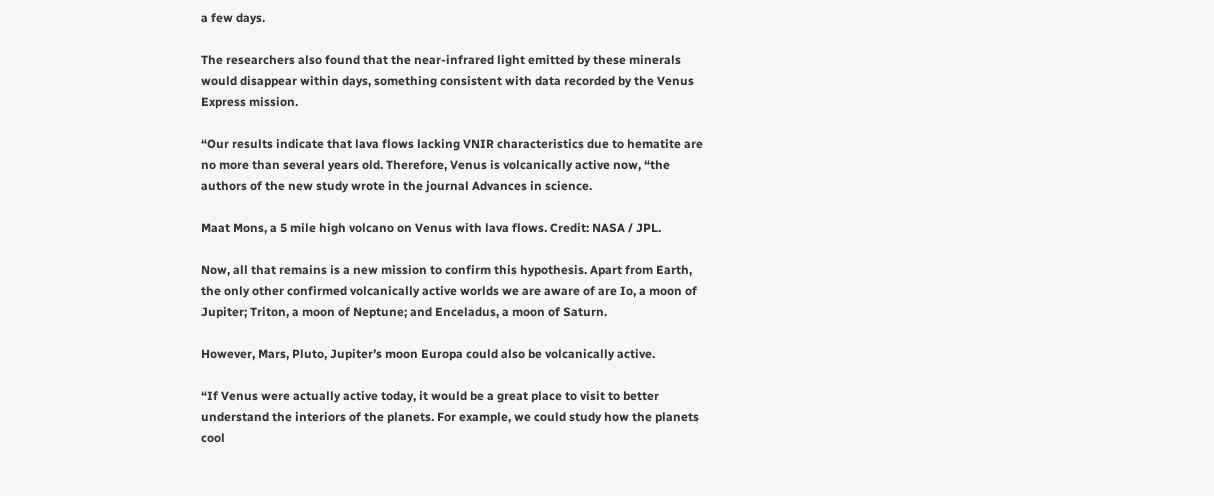a few days.

The researchers also found that the near-infrared light emitted by these minerals would disappear within days, something consistent with data recorded by the Venus Express mission.

“Our results indicate that lava flows lacking VNIR characteristics due to hematite are no more than several years old. Therefore, Venus is volcanically active now, “the authors of the new study wrote in the journal Advances in science.

Maat Mons, a 5 mile high volcano on Venus with lava flows. Credit: NASA / JPL.

Now, all that remains is a new mission to confirm this hypothesis. Apart from Earth, the only other confirmed volcanically active worlds we are aware of are Io, a moon of Jupiter; Triton, a moon of Neptune; and Enceladus, a moon of Saturn.

However, Mars, Pluto, Jupiter’s moon Europa could also be volcanically active.

“If Venus were actually active today, it would be a great place to visit to better understand the interiors of the planets. For example, we could study how the planets cool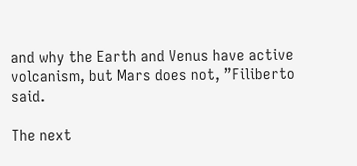and why the Earth and Venus have active volcanism, but Mars does not, ”Filiberto said.

The next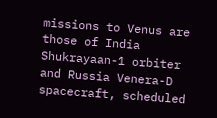missions to Venus are those of India Shukrayaan-1 orbiter and Russia Venera-D spacecraft, scheduled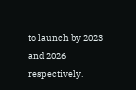to launch by 2023 and 2026 respectively.